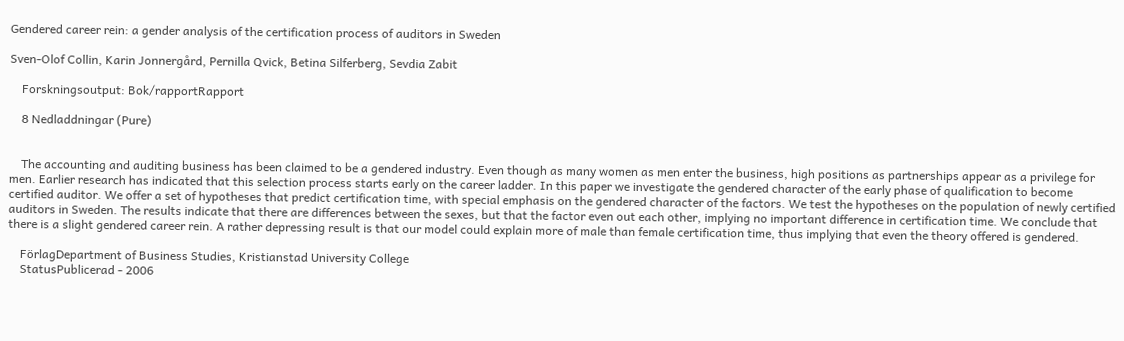Gendered career rein: a gender analysis of the certification process of auditors in Sweden

Sven-Olof Collin, Karin Jonnergård, Pernilla Qvick, Betina Silferberg, Sevdia Zabit

    Forskningsoutput: Bok/rapportRapport

    8 Nedladdningar (Pure)


    The accounting and auditing business has been claimed to be a gendered industry. Even though as many women as men enter the business, high positions as partnerships appear as a privilege for men. Earlier research has indicated that this selection process starts early on the career ladder. In this paper we investigate the gendered character of the early phase of qualification to become certified auditor. We offer a set of hypotheses that predict certification time, with special emphasis on the gendered character of the factors. We test the hypotheses on the population of newly certified auditors in Sweden. The results indicate that there are differences between the sexes, but that the factor even out each other, implying no important difference in certification time. We conclude that there is a slight gendered career rein. A rather depressing result is that our model could explain more of male than female certification time, thus implying that even the theory offered is gendered.

    FörlagDepartment of Business Studies, Kristianstad University College
    StatusPublicerad - 2006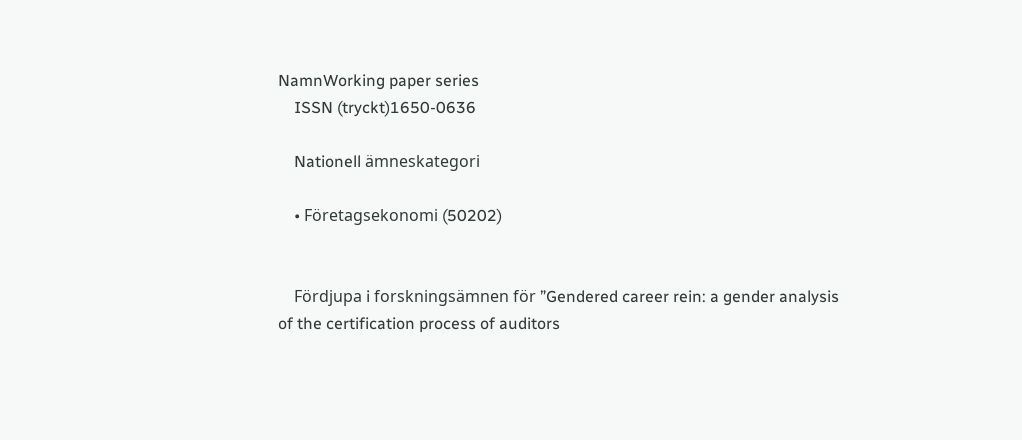NamnWorking paper series
    ISSN (tryckt)1650-0636

    Nationell ämneskategori

    • Företagsekonomi (50202)


    Fördjupa i forskningsämnen för ”Gendered career rein: a gender analysis of the certification process of auditors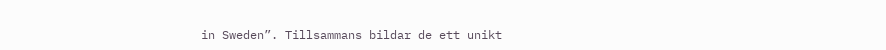in Sweden”. Tillsammans bildar de ett unikt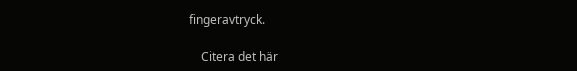fingeravtryck.

    Citera det här